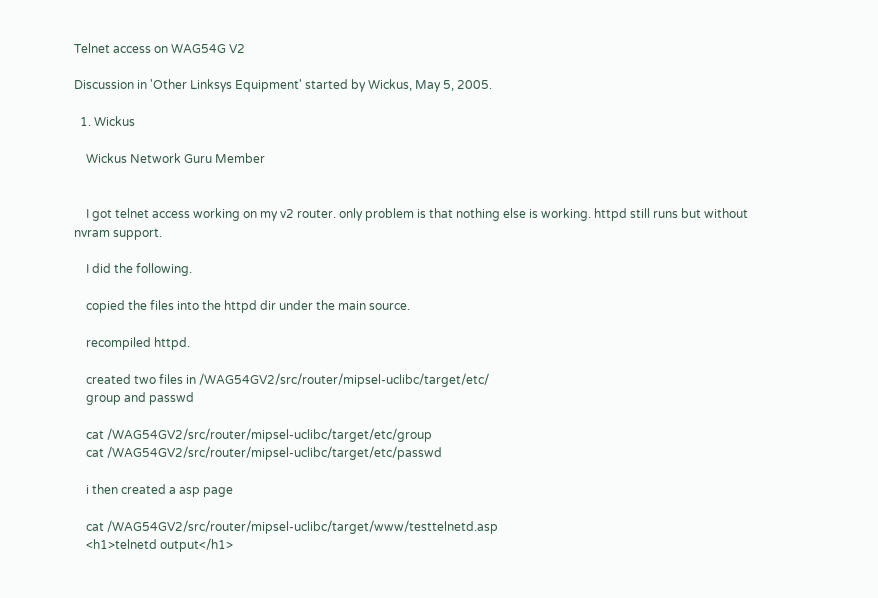Telnet access on WAG54G V2

Discussion in 'Other Linksys Equipment' started by Wickus, May 5, 2005.

  1. Wickus

    Wickus Network Guru Member


    I got telnet access working on my v2 router. only problem is that nothing else is working. httpd still runs but without nvram support.

    I did the following.

    copied the files into the httpd dir under the main source.

    recompiled httpd.

    created two files in /WAG54GV2/src/router/mipsel-uclibc/target/etc/
    group and passwd

    cat /WAG54GV2/src/router/mipsel-uclibc/target/etc/group
    cat /WAG54GV2/src/router/mipsel-uclibc/target/etc/passwd

    i then created a asp page

    cat /WAG54GV2/src/router/mipsel-uclibc/target/www/testtelnetd.asp
    <h1>telnetd output</h1>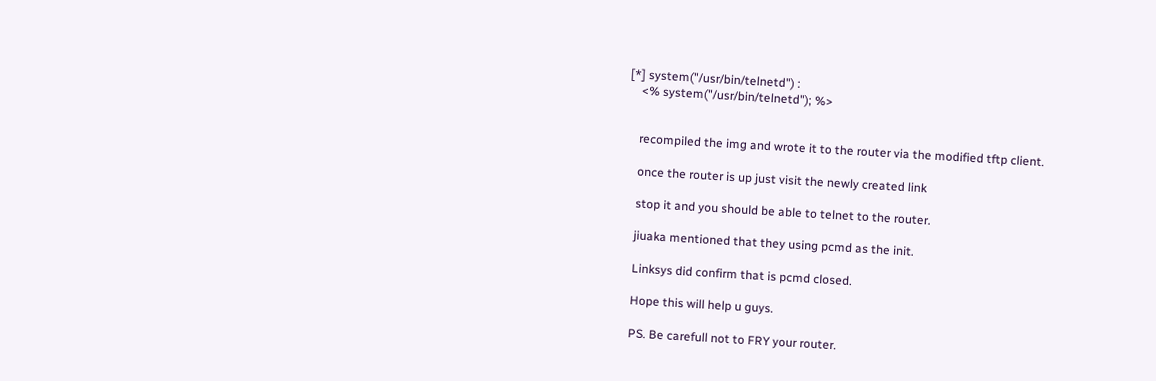[*] system("/usr/bin/telnetd") :
    <% system("/usr/bin/telnetd"); %>


    recompiled the img and wrote it to the router via the modified tftp client.

    once the router is up just visit the newly created link

    stop it and you should be able to telnet to the router.

    jiuaka mentioned that they using pcmd as the init.

    Linksys did confirm that is pcmd closed.

    Hope this will help u guys.

    PS. Be carefull not to FRY your router.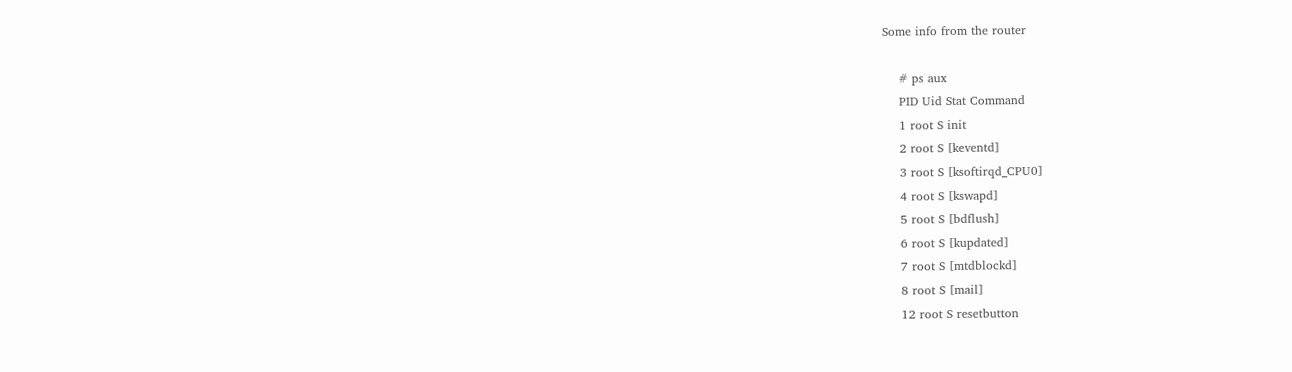Some info from the router

    # ps aux
    PID Uid Stat Command
    1 root S init
    2 root S [keventd]
    3 root S [ksoftirqd_CPU0]
    4 root S [kswapd]
    5 root S [bdflush]
    6 root S [kupdated]
    7 root S [mtdblockd]
    8 root S [mail]
    12 root S resetbutton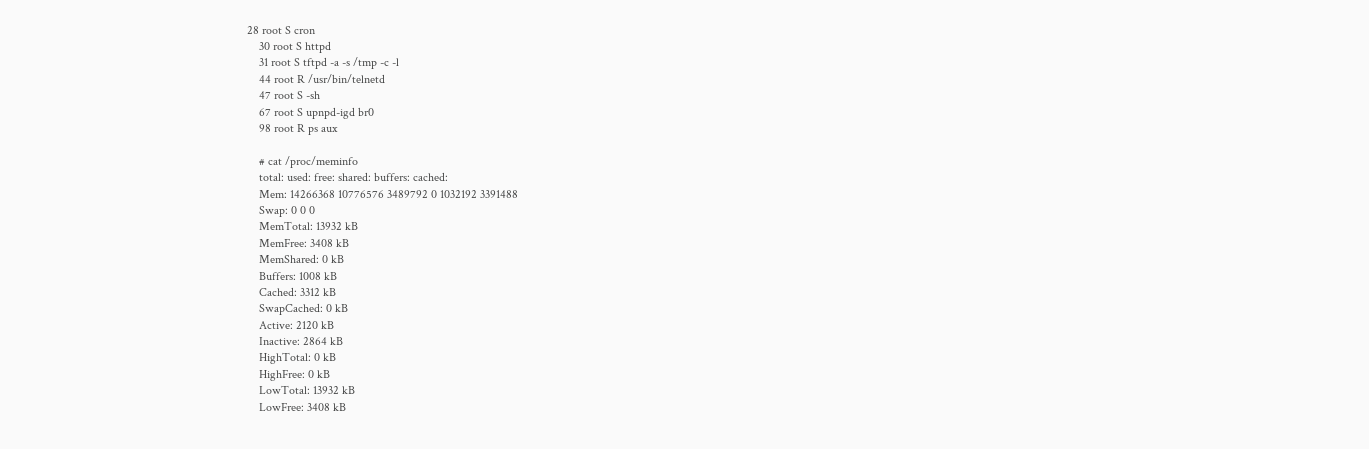28 root S cron
    30 root S httpd
    31 root S tftpd -a -s /tmp -c -l
    44 root R /usr/bin/telnetd
    47 root S -sh
    67 root S upnpd-igd br0
    98 root R ps aux

    # cat /proc/meminfo
    total: used: free: shared: buffers: cached:
    Mem: 14266368 10776576 3489792 0 1032192 3391488
    Swap: 0 0 0
    MemTotal: 13932 kB
    MemFree: 3408 kB
    MemShared: 0 kB
    Buffers: 1008 kB
    Cached: 3312 kB
    SwapCached: 0 kB
    Active: 2120 kB
    Inactive: 2864 kB
    HighTotal: 0 kB
    HighFree: 0 kB
    LowTotal: 13932 kB
    LowFree: 3408 kB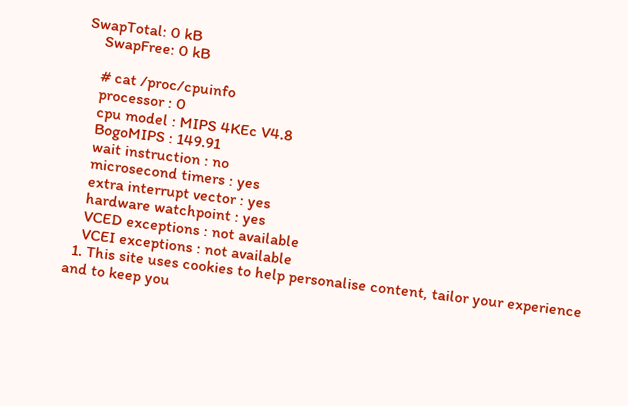SwapTotal: 0 kB
    SwapFree: 0 kB

    # cat /proc/cpuinfo
    processor : 0
    cpu model : MIPS 4KEc V4.8
    BogoMIPS : 149.91
    wait instruction : no
    microsecond timers : yes
    extra interrupt vector : yes
    hardware watchpoint : yes
    VCED exceptions : not available
    VCEI exceptions : not available
  1. This site uses cookies to help personalise content, tailor your experience and to keep you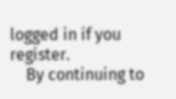logged in if you register.
    By continuing to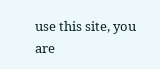use this site, you are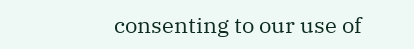consenting to our use of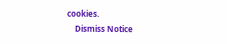cookies.
    Dismiss Notice